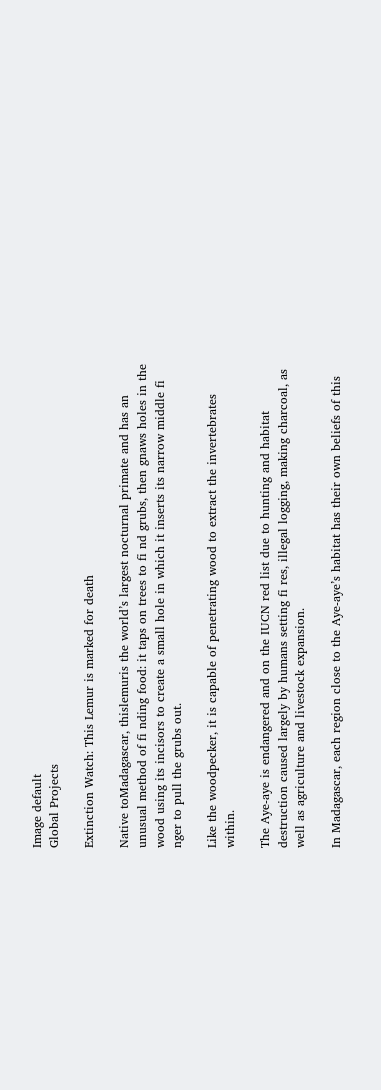Image default
Global Projects

Extinction Watch: This Lemur is marked for death

Native toMadagascar, thislemuris the world’s largest nocturnal primate and has an unusual method of fi nding food: it taps on trees to fi nd grubs, then gnaws holes in the wood using its incisors to create a small hole in which it inserts its narrow middle fi nger to pull the grubs out.

Like the woodpecker, it is capable of penetrating wood to extract the invertebrates within.

The Aye-aye is endangered and on the IUCN red list due to hunting and habitat destruction caused largely by humans setting fi res, illegal logging, making charcoal, as well as agriculture and livestock expansion.

In Madagascar, each region close to the Aye-aye’s habitat has their own beliefs of this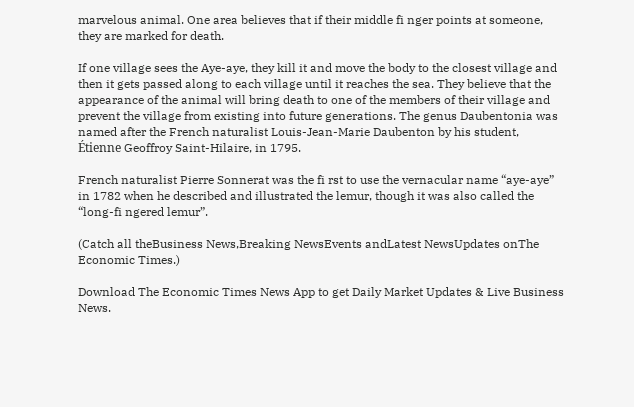marvelous animal. One area believes that if their middle fi nger points at someone, they are marked for death.

If one village sees the Aye-aye, they kill it and move the body to the closest village and then it gets passed along to each village until it reaches the sea. They believe that the appearance of the animal will bring death to one of the members of their village and prevent the village from existing into future generations. The genus Daubentonia was named after the French naturalist Louis-Jean-Marie Daubenton by his student, Étienne Geoffroy Saint-Hilaire, in 1795.

French naturalist Pierre Sonnerat was the fi rst to use the vernacular name “aye-aye” in 1782 when he described and illustrated the lemur, though it was also called the “long-fi ngered lemur”.

(Catch all theBusiness News,Breaking NewsEvents andLatest NewsUpdates onThe Economic Times.)

Download The Economic Times News App to get Daily Market Updates & Live Business News.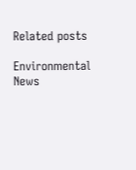Related posts

Environmental News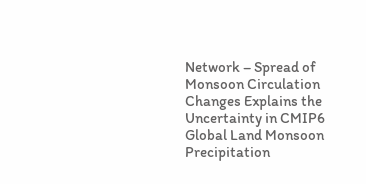Network – Spread of Monsoon Circulation Changes Explains the Uncertainty in CMIP6 Global Land Monsoon Precipitation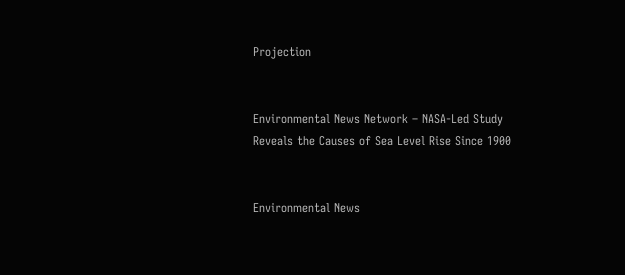Projection


Environmental News Network – NASA-Led Study Reveals the Causes of Sea Level Rise Since 1900


Environmental News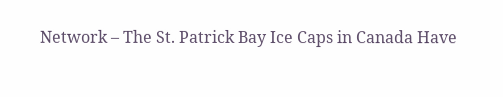Network – The St. Patrick Bay Ice Caps in Canada Have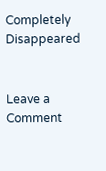Completely Disappeared


Leave a Comment